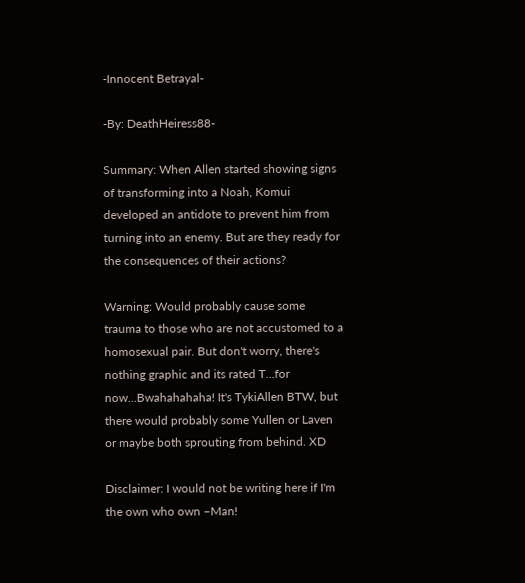-Innocent Betrayal-

-By: DeathHeiress88-

Summary: When Allen started showing signs of transforming into a Noah, Komui developed an antidote to prevent him from turning into an enemy. But are they ready for the consequences of their actions?

Warning: Would probably cause some trauma to those who are not accustomed to a homosexual pair. But don't worry, there's nothing graphic and its rated T…for now…Bwahahahaha! It's TykiAllen BTW, but there would probably some Yullen or Laven or maybe both sprouting from behind. XD

Disclaimer: I would not be writing here if I'm the own who own –Man!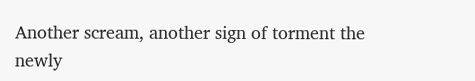Another scream, another sign of torment the newly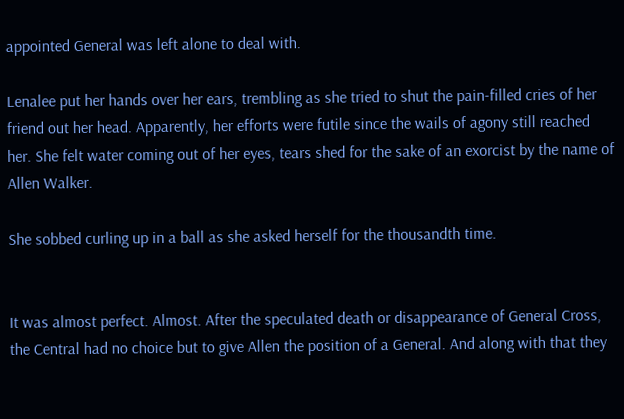appointed General was left alone to deal with.

Lenalee put her hands over her ears, trembling as she tried to shut the pain-filled cries of her friend out her head. Apparently, her efforts were futile since the wails of agony still reached her. She felt water coming out of her eyes, tears shed for the sake of an exorcist by the name of Allen Walker.

She sobbed curling up in a ball as she asked herself for the thousandth time.


It was almost perfect. Almost. After the speculated death or disappearance of General Cross, the Central had no choice but to give Allen the position of a General. And along with that they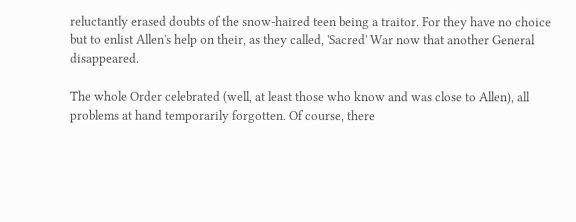reluctantly erased doubts of the snow-haired teen being a traitor. For they have no choice but to enlist Allen's help on their, as they called, 'Sacred' War now that another General disappeared.

The whole Order celebrated (well, at least those who know and was close to Allen), all problems at hand temporarily forgotten. Of course, there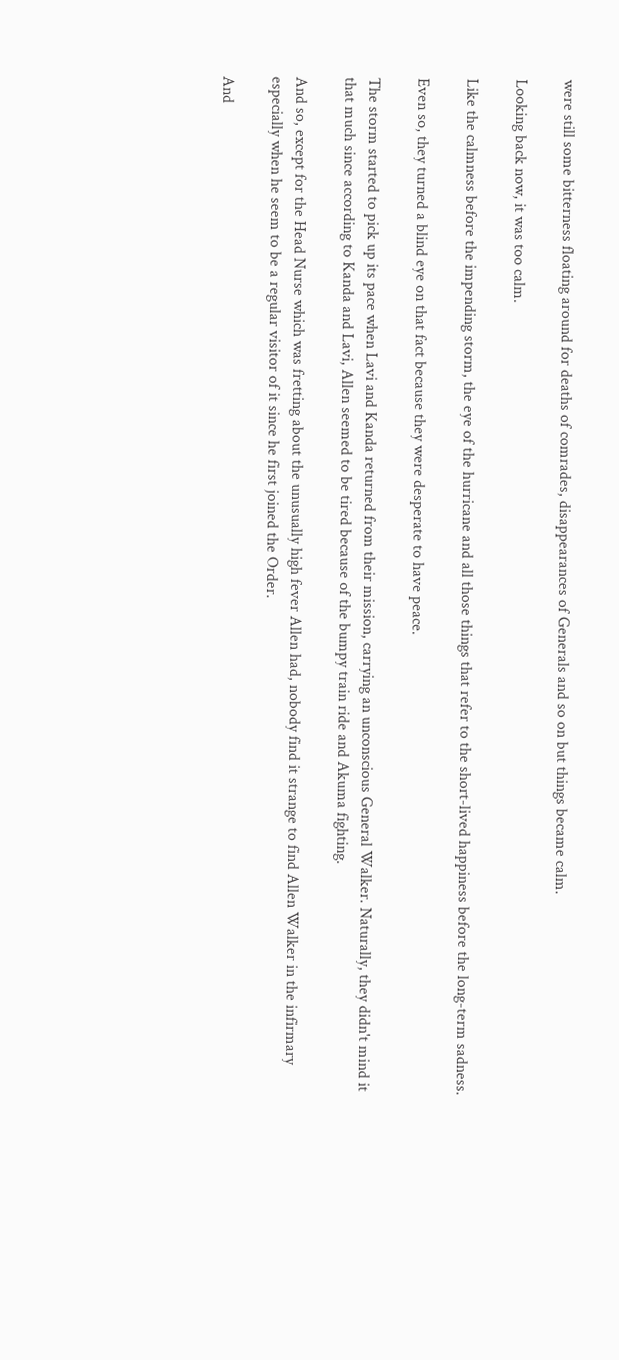were still some bitterness floating around for deaths of comrades, disappearances of Generals and so on but things became calm.

Looking back now, it was too calm.

Like the calmness before the impending storm, the eye of the hurricane and all those things that refer to the short-lived happiness before the long-term sadness.

Even so, they turned a blind eye on that fact because they were desperate to have peace.

The storm started to pick up its pace when Lavi and Kanda returned from their mission, carrying an unconscious General Walker. Naturally, they didn't mind it that much since according to Kanda and Lavi, Allen seemed to be tired because of the bumpy train ride and Akuma fighting.

And so, except for the Head Nurse which was fretting about the unusually high fever Allen had, nobody find it strange to find Allen Walker in the infirmary especially when he seem to be a regular visitor of it since he first joined the Order.

And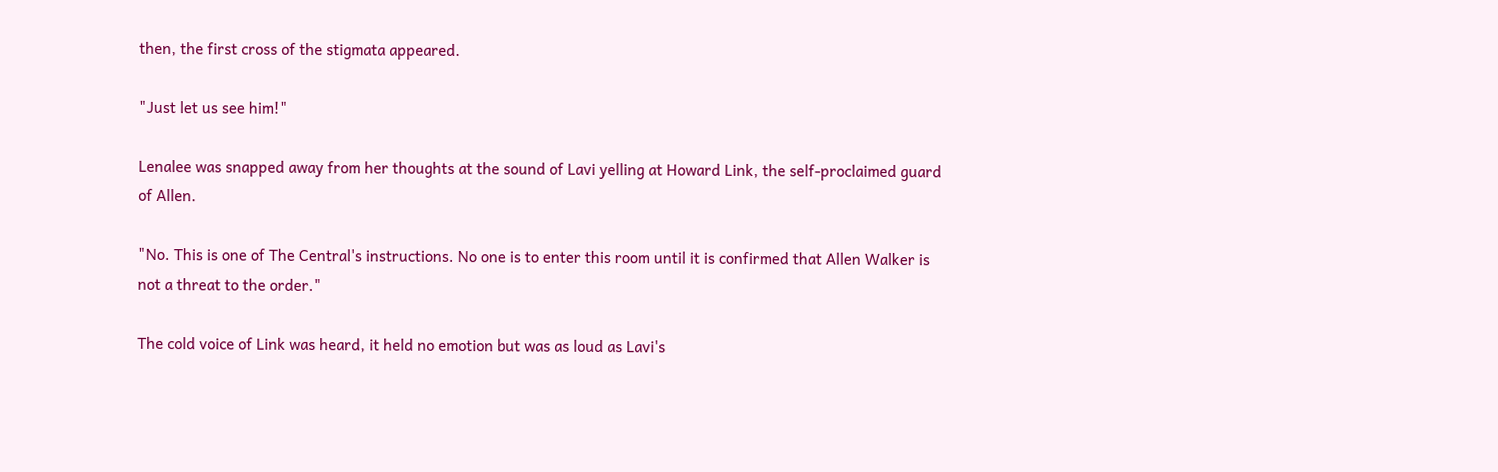then, the first cross of the stigmata appeared.

"Just let us see him!"

Lenalee was snapped away from her thoughts at the sound of Lavi yelling at Howard Link, the self-proclaimed guard of Allen.

"No. This is one of The Central's instructions. No one is to enter this room until it is confirmed that Allen Walker is not a threat to the order."

The cold voice of Link was heard, it held no emotion but was as loud as Lavi's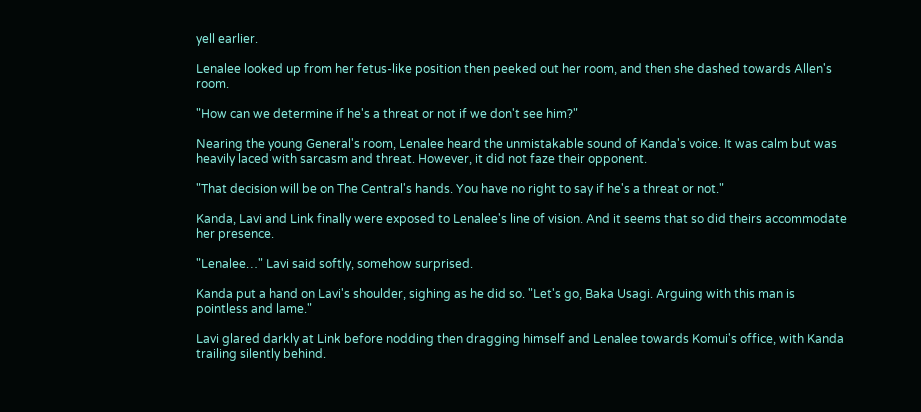yell earlier.

Lenalee looked up from her fetus-like position then peeked out her room, and then she dashed towards Allen's room.

"How can we determine if he's a threat or not if we don't see him?"

Nearing the young General's room, Lenalee heard the unmistakable sound of Kanda's voice. It was calm but was heavily laced with sarcasm and threat. However, it did not faze their opponent.

"That decision will be on The Central's hands. You have no right to say if he's a threat or not."

Kanda, Lavi and Link finally were exposed to Lenalee's line of vision. And it seems that so did theirs accommodate her presence.

"Lenalee…" Lavi said softly, somehow surprised.

Kanda put a hand on Lavi's shoulder, sighing as he did so. "Let's go, Baka Usagi. Arguing with this man is pointless and lame."

Lavi glared darkly at Link before nodding then dragging himself and Lenalee towards Komui's office, with Kanda trailing silently behind.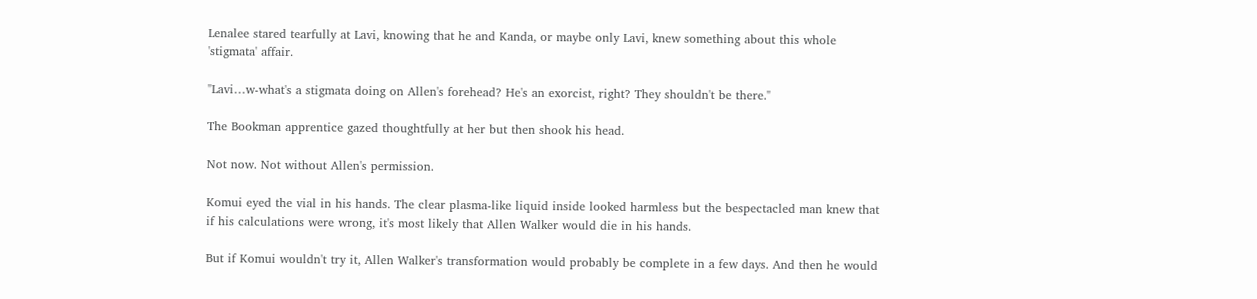Lenalee stared tearfully at Lavi, knowing that he and Kanda, or maybe only Lavi, knew something about this whole 'stigmata' affair.

"Lavi…w-what's a stigmata doing on Allen's forehead? He's an exorcist, right? They shouldn't be there."

The Bookman apprentice gazed thoughtfully at her but then shook his head.

Not now. Not without Allen's permission.

Komui eyed the vial in his hands. The clear plasma-like liquid inside looked harmless but the bespectacled man knew that if his calculations were wrong, it's most likely that Allen Walker would die in his hands.

But if Komui wouldn't try it, Allen Walker's transformation would probably be complete in a few days. And then he would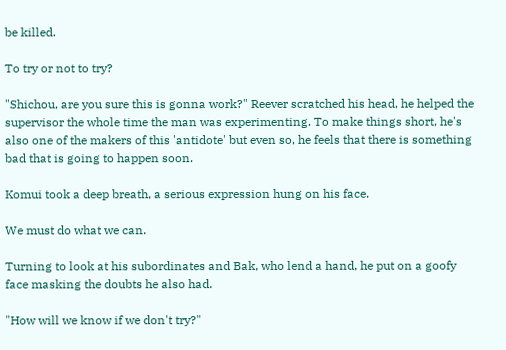be killed.

To try or not to try?

"Shichou, are you sure this is gonna work?" Reever scratched his head, he helped the supervisor the whole time the man was experimenting. To make things short, he's also one of the makers of this 'antidote' but even so, he feels that there is something bad that is going to happen soon.

Komui took a deep breath, a serious expression hung on his face.

We must do what we can.

Turning to look at his subordinates and Bak, who lend a hand, he put on a goofy face masking the doubts he also had.

"How will we know if we don't try?"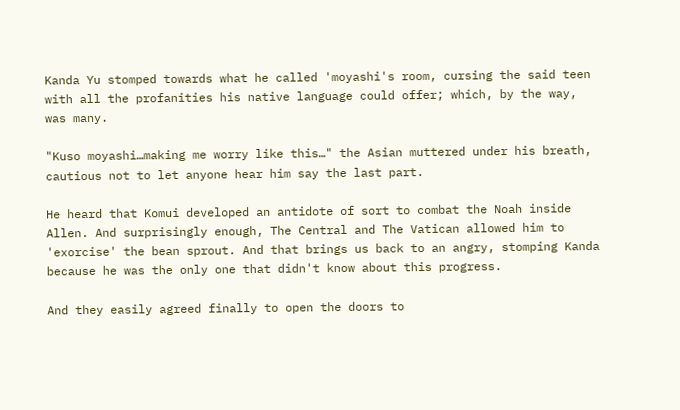Kanda Yu stomped towards what he called 'moyashi's room, cursing the said teen with all the profanities his native language could offer; which, by the way, was many.

"Kuso moyashi…making me worry like this…" the Asian muttered under his breath, cautious not to let anyone hear him say the last part.

He heard that Komui developed an antidote of sort to combat the Noah inside Allen. And surprisingly enough, The Central and The Vatican allowed him to 'exorcise' the bean sprout. And that brings us back to an angry, stomping Kanda because he was the only one that didn't know about this progress.

And they easily agreed finally to open the doors to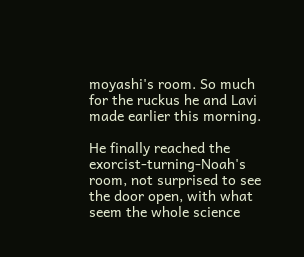moyashi's room. So much for the ruckus he and Lavi made earlier this morning.

He finally reached the exorcist-turning-Noah's room, not surprised to see the door open, with what seem the whole science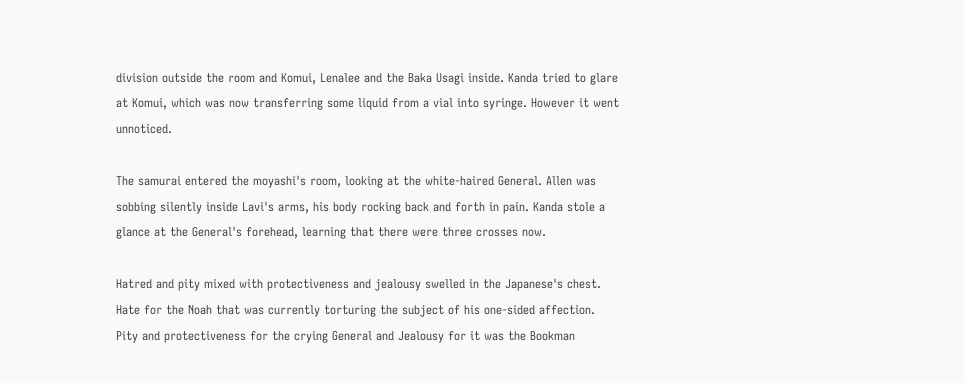division outside the room and Komui, Lenalee and the Baka Usagi inside. Kanda tried to glare at Komui, which was now transferring some liquid from a vial into syringe. However it went unnoticed.

The samurai entered the moyashi's room, looking at the white-haired General. Allen was sobbing silently inside Lavi's arms, his body rocking back and forth in pain. Kanda stole a glance at the General's forehead, learning that there were three crosses now.

Hatred and pity mixed with protectiveness and jealousy swelled in the Japanese's chest. Hate for the Noah that was currently torturing the subject of his one-sided affection. Pity and protectiveness for the crying General and Jealousy for it was the Bookman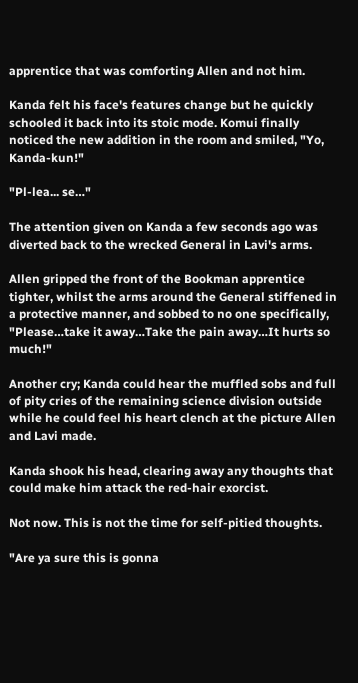apprentice that was comforting Allen and not him.

Kanda felt his face's features change but he quickly schooled it back into its stoic mode. Komui finally noticed the new addition in the room and smiled, "Yo, Kanda-kun!"

"Pl-lea... se…"

The attention given on Kanda a few seconds ago was diverted back to the wrecked General in Lavi's arms.

Allen gripped the front of the Bookman apprentice tighter, whilst the arms around the General stiffened in a protective manner, and sobbed to no one specifically, "Please…take it away…Take the pain away…It hurts so much!"

Another cry; Kanda could hear the muffled sobs and full of pity cries of the remaining science division outside while he could feel his heart clench at the picture Allen and Lavi made.

Kanda shook his head, clearing away any thoughts that could make him attack the red-hair exorcist.

Not now. This is not the time for self-pitied thoughts.

"Are ya sure this is gonna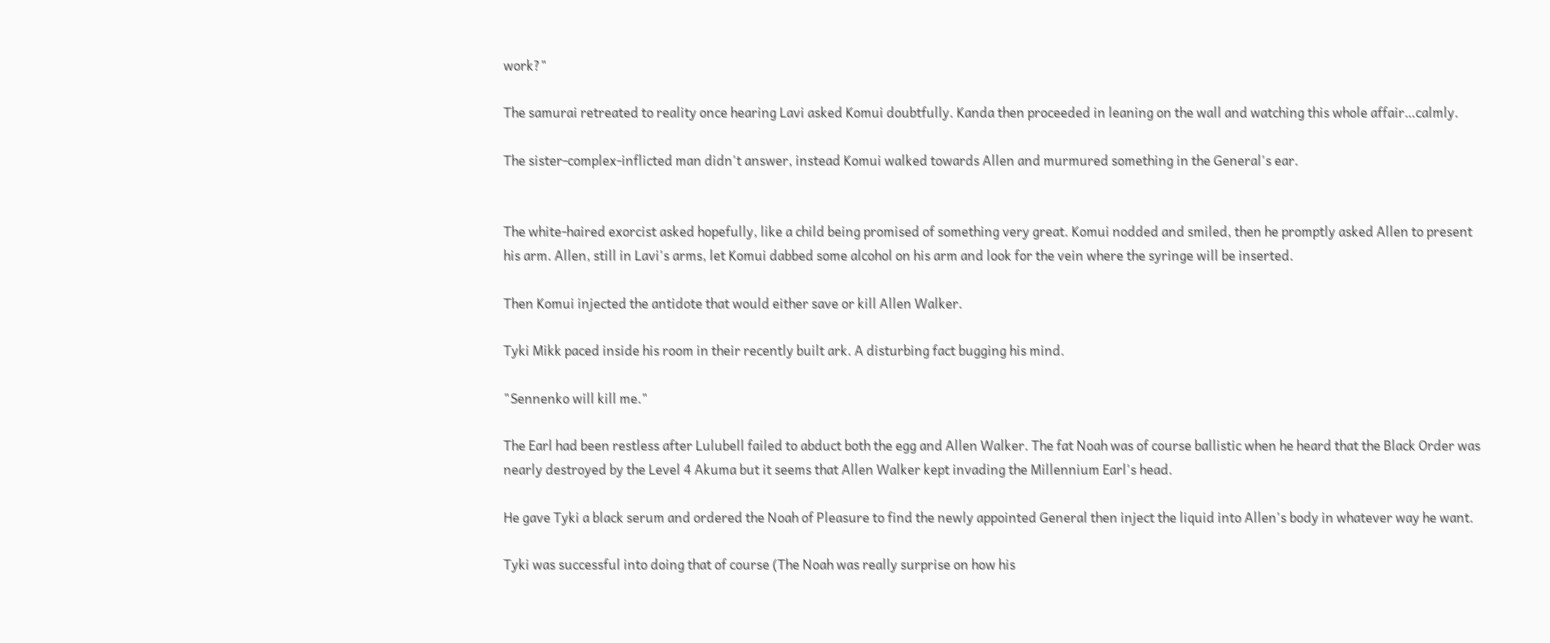work?"

The samurai retreated to reality once hearing Lavi asked Komui doubtfully. Kanda then proceeded in leaning on the wall and watching this whole affair…calmly.

The sister-complex-inflicted man didn't answer, instead Komui walked towards Allen and murmured something in the General's ear.


The white-haired exorcist asked hopefully, like a child being promised of something very great. Komui nodded and smiled, then he promptly asked Allen to present his arm. Allen, still in Lavi's arms, let Komui dabbed some alcohol on his arm and look for the vein where the syringe will be inserted.

Then Komui injected the antidote that would either save or kill Allen Walker.

Tyki Mikk paced inside his room in their recently built ark. A disturbing fact bugging his mind.

"Sennenko will kill me."

The Earl had been restless after Lulubell failed to abduct both the egg and Allen Walker. The fat Noah was of course ballistic when he heard that the Black Order was nearly destroyed by the Level 4 Akuma but it seems that Allen Walker kept invading the Millennium Earl's head.

He gave Tyki a black serum and ordered the Noah of Pleasure to find the newly appointed General then inject the liquid into Allen's body in whatever way he want.

Tyki was successful into doing that of course (The Noah was really surprise on how his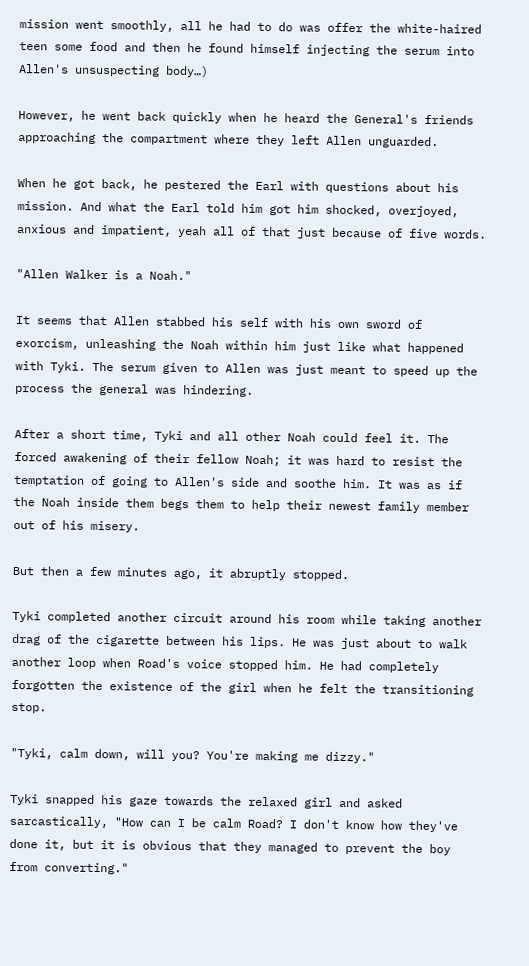mission went smoothly, all he had to do was offer the white-haired teen some food and then he found himself injecting the serum into Allen's unsuspecting body…)

However, he went back quickly when he heard the General's friends approaching the compartment where they left Allen unguarded.

When he got back, he pestered the Earl with questions about his mission. And what the Earl told him got him shocked, overjoyed, anxious and impatient, yeah all of that just because of five words.

"Allen Walker is a Noah."

It seems that Allen stabbed his self with his own sword of exorcism, unleashing the Noah within him just like what happened with Tyki. The serum given to Allen was just meant to speed up the process the general was hindering.

After a short time, Tyki and all other Noah could feel it. The forced awakening of their fellow Noah; it was hard to resist the temptation of going to Allen's side and soothe him. It was as if the Noah inside them begs them to help their newest family member out of his misery.

But then a few minutes ago, it abruptly stopped.

Tyki completed another circuit around his room while taking another drag of the cigarette between his lips. He was just about to walk another loop when Road's voice stopped him. He had completely forgotten the existence of the girl when he felt the transitioning stop.

"Tyki, calm down, will you? You're making me dizzy."

Tyki snapped his gaze towards the relaxed girl and asked sarcastically, "How can I be calm Road? I don't know how they've done it, but it is obvious that they managed to prevent the boy from converting."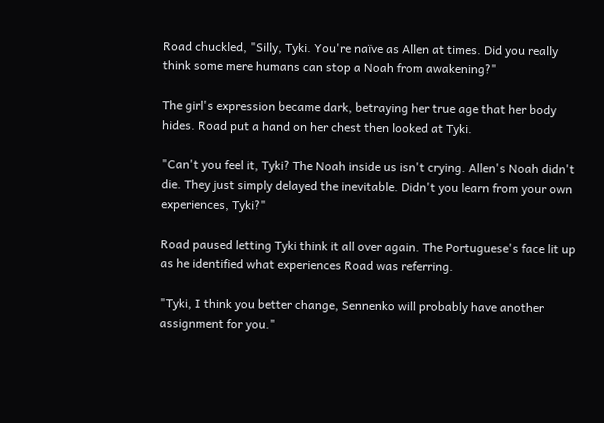Road chuckled, "Silly, Tyki. You're naïve as Allen at times. Did you really think some mere humans can stop a Noah from awakening?"

The girl's expression became dark, betraying her true age that her body hides. Road put a hand on her chest then looked at Tyki.

"Can't you feel it, Tyki? The Noah inside us isn't crying. Allen's Noah didn't die. They just simply delayed the inevitable. Didn't you learn from your own experiences, Tyki?"

Road paused letting Tyki think it all over again. The Portuguese's face lit up as he identified what experiences Road was referring.

"Tyki, I think you better change, Sennenko will probably have another assignment for you."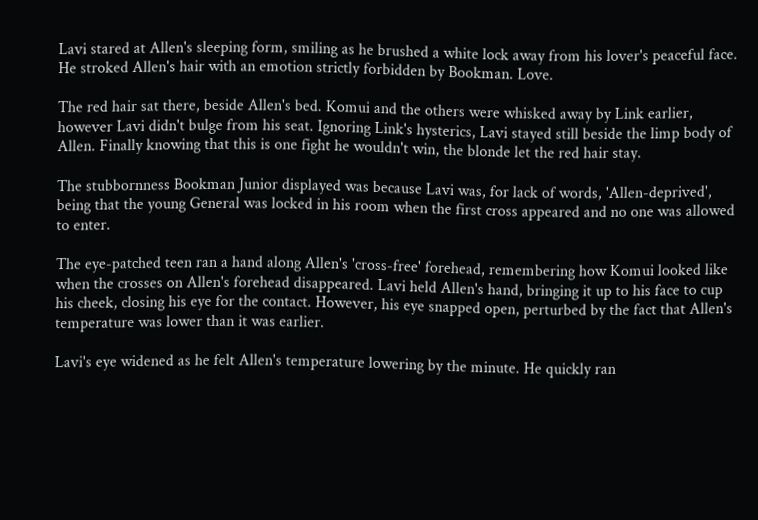Lavi stared at Allen's sleeping form, smiling as he brushed a white lock away from his lover's peaceful face. He stroked Allen's hair with an emotion strictly forbidden by Bookman. Love.

The red hair sat there, beside Allen's bed. Komui and the others were whisked away by Link earlier, however Lavi didn't bulge from his seat. Ignoring Link's hysterics, Lavi stayed still beside the limp body of Allen. Finally knowing that this is one fight he wouldn't win, the blonde let the red hair stay.

The stubbornness Bookman Junior displayed was because Lavi was, for lack of words, 'Allen-deprived', being that the young General was locked in his room when the first cross appeared and no one was allowed to enter.

The eye-patched teen ran a hand along Allen's 'cross-free' forehead, remembering how Komui looked like when the crosses on Allen's forehead disappeared. Lavi held Allen's hand, bringing it up to his face to cup his cheek, closing his eye for the contact. However, his eye snapped open, perturbed by the fact that Allen's temperature was lower than it was earlier.

Lavi's eye widened as he felt Allen's temperature lowering by the minute. He quickly ran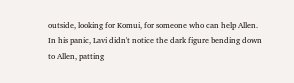outside, looking for Komui, for someone who can help Allen. In his panic, Lavi didn't notice the dark figure bending down to Allen, patting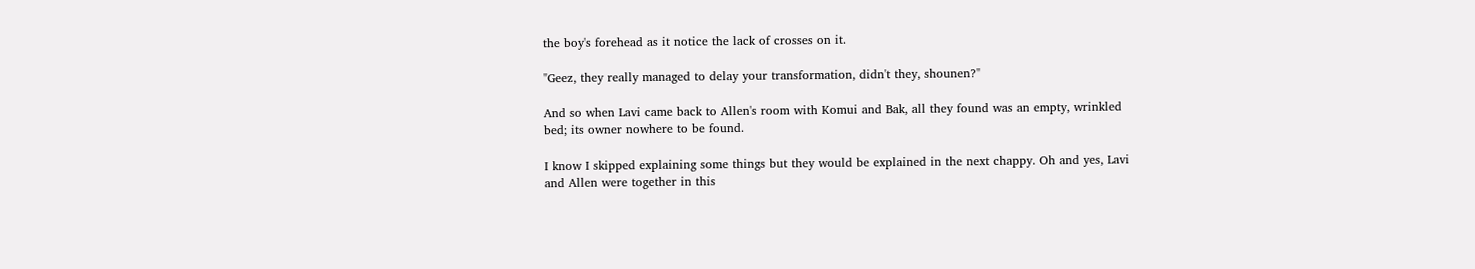the boy's forehead as it notice the lack of crosses on it.

"Geez, they really managed to delay your transformation, didn't they, shounen?"

And so when Lavi came back to Allen's room with Komui and Bak, all they found was an empty, wrinkled bed; its owner nowhere to be found.

I know I skipped explaining some things but they would be explained in the next chappy. Oh and yes, Lavi and Allen were together in this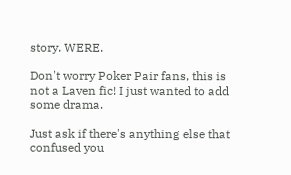story. WERE.

Don't worry Poker Pair fans, this is not a Laven fic! I just wanted to add some drama.

Just ask if there's anything else that confused you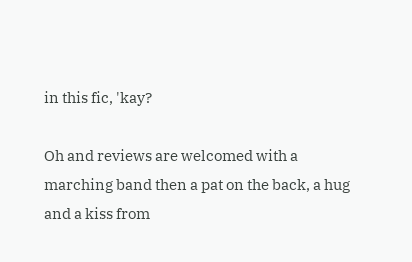in this fic, 'kay?

Oh and reviews are welcomed with a marching band then a pat on the back, a hug and a kiss from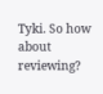Tyki. So how about reviewing?